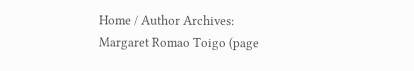Home / Author Archives: Margaret Romao Toigo (page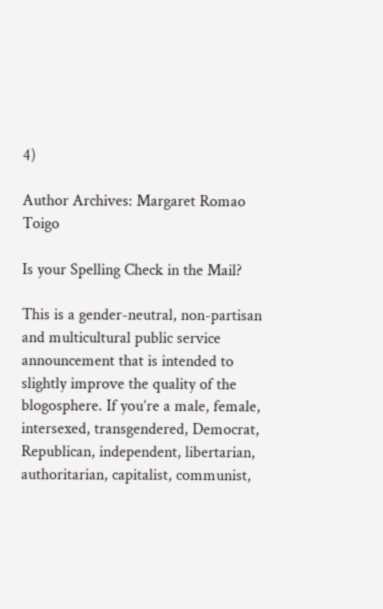4)

Author Archives: Margaret Romao Toigo

Is your Spelling Check in the Mail?

This is a gender-neutral, non-partisan and multicultural public service announcement that is intended to slightly improve the quality of the blogosphere. If you’re a male, female, intersexed, transgendered, Democrat, Republican, independent, libertarian, authoritarian, capitalist, communist,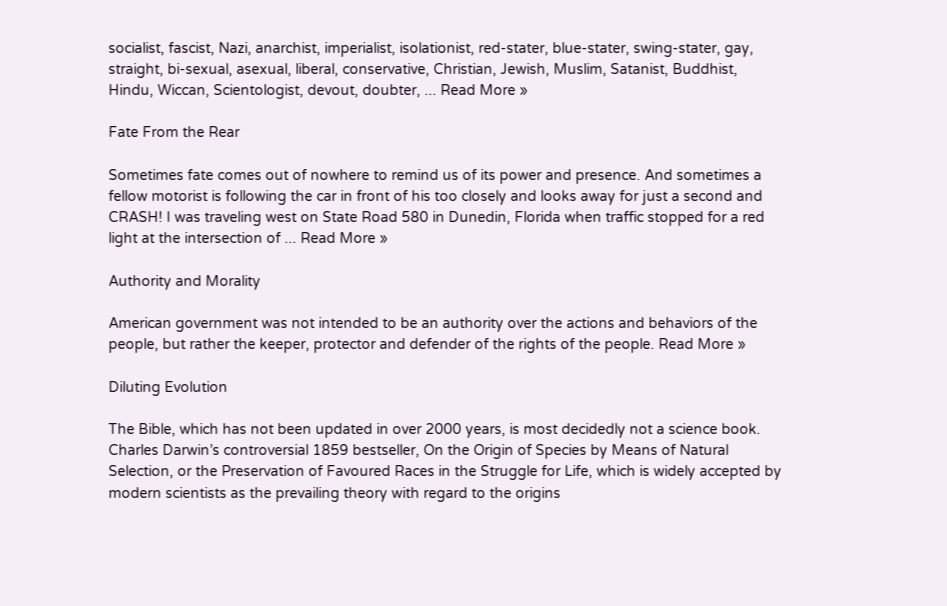socialist, fascist, Nazi, anarchist, imperialist, isolationist, red-stater, blue-stater, swing-stater, gay, straight, bi-sexual, asexual, liberal, conservative, Christian, Jewish, Muslim, Satanist, Buddhist, Hindu, Wiccan, Scientologist, devout, doubter, ... Read More »

Fate From the Rear

Sometimes fate comes out of nowhere to remind us of its power and presence. And sometimes a fellow motorist is following the car in front of his too closely and looks away for just a second and CRASH! I was traveling west on State Road 580 in Dunedin, Florida when traffic stopped for a red light at the intersection of ... Read More »

Authority and Morality

American government was not intended to be an authority over the actions and behaviors of the people, but rather the keeper, protector and defender of the rights of the people. Read More »

Diluting Evolution

The Bible, which has not been updated in over 2000 years, is most decidedly not a science book. Charles Darwin’s controversial 1859 bestseller, On the Origin of Species by Means of Natural Selection, or the Preservation of Favoured Races in the Struggle for Life, which is widely accepted by modern scientists as the prevailing theory with regard to the origins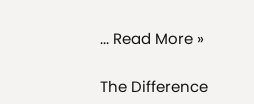... Read More »

The Difference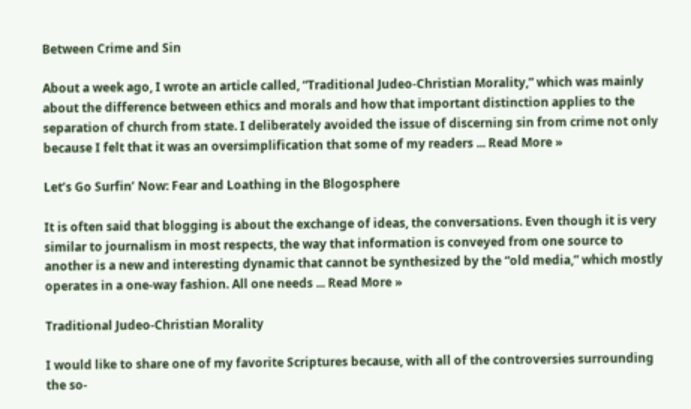Between Crime and Sin

About a week ago, I wrote an article called, “Traditional Judeo-Christian Morality,” which was mainly about the difference between ethics and morals and how that important distinction applies to the separation of church from state. I deliberately avoided the issue of discerning sin from crime not only because I felt that it was an oversimplification that some of my readers ... Read More »

Let’s Go Surfin’ Now: Fear and Loathing in the Blogosphere

It is often said that blogging is about the exchange of ideas, the conversations. Even though it is very similar to journalism in most respects, the way that information is conveyed from one source to another is a new and interesting dynamic that cannot be synthesized by the “old media,” which mostly operates in a one-way fashion. All one needs ... Read More »

Traditional Judeo-Christian Morality

I would like to share one of my favorite Scriptures because, with all of the controversies surrounding the so-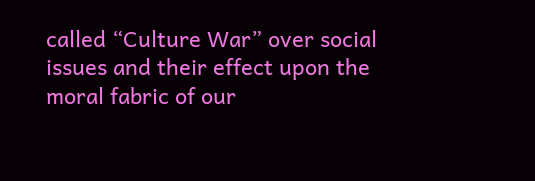called “Culture War” over social issues and their effect upon the moral fabric of our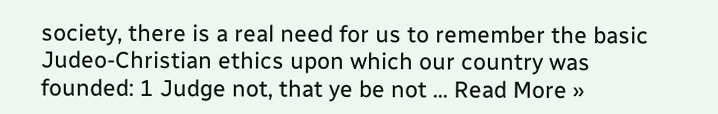society, there is a real need for us to remember the basic Judeo-Christian ethics upon which our country was founded: 1 Judge not, that ye be not ... Read More »